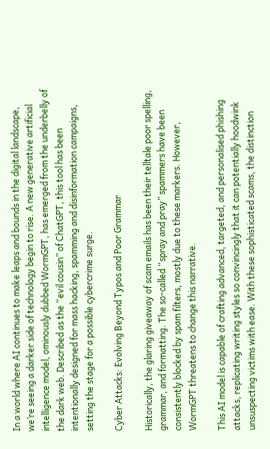In a world where AI continues to make leaps and bounds in the digital landscape, we’re seeing a darker side of technology begin to rise. A new generative artificial intelligence model, ominously dubbed WormGPT, has emerged from the underbelly of the dark web. Described as the “evil cousin” of ChatGPT, this tool has been intentionally designed for mass hacking, spamming and disinformation campaigns, setting the stage for a possible cybercrime surge.

Cyber Attacks: Evolving Beyond Typos and Poor Grammar

Historically, the glaring giveaway of scam emails has been their telltale poor spelling, grammar, and formatting. The so-called “spray and pray” spammers have been consistently blocked by spam filters, mostly due to these markers. However, WormGPT threatens to change this narrative.

This AI model is capable of crafting advanced, targeted, and personalised phishing attacks, replicating writing styles so convincingly that it can potentially hoodwink unsuspecting victims with ease. With these sophisticated scams, the distinction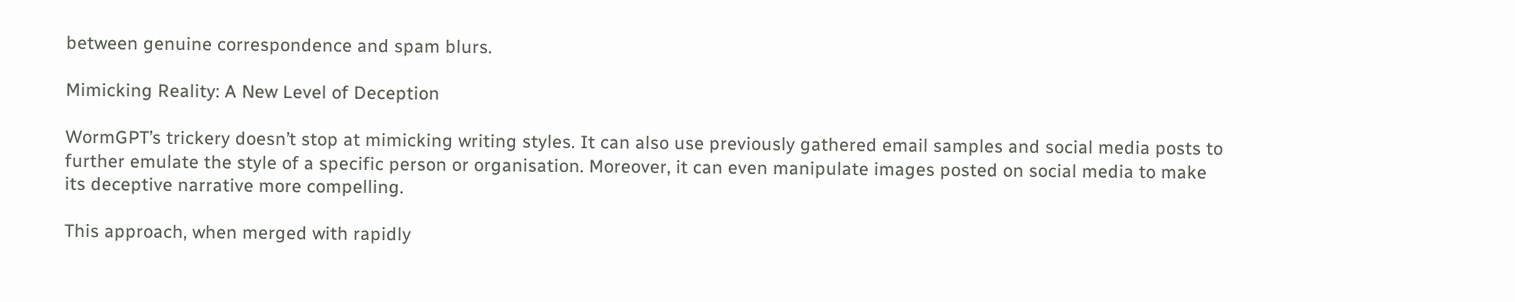between genuine correspondence and spam blurs.

Mimicking Reality: A New Level of Deception

WormGPT’s trickery doesn’t stop at mimicking writing styles. It can also use previously gathered email samples and social media posts to further emulate the style of a specific person or organisation. Moreover, it can even manipulate images posted on social media to make its deceptive narrative more compelling.

This approach, when merged with rapidly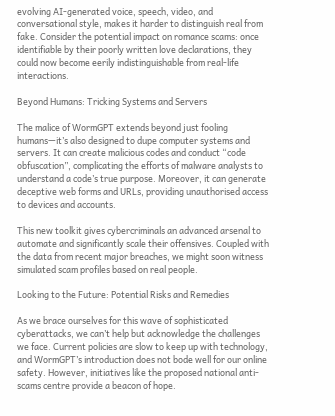evolving AI-generated voice, speech, video, and conversational style, makes it harder to distinguish real from fake. Consider the potential impact on romance scams: once identifiable by their poorly written love declarations, they could now become eerily indistinguishable from real-life interactions.

Beyond Humans: Tricking Systems and Servers

The malice of WormGPT extends beyond just fooling humans—it’s also designed to dupe computer systems and servers. It can create malicious codes and conduct “code obfuscation”, complicating the efforts of malware analysts to understand a code’s true purpose. Moreover, it can generate deceptive web forms and URLs, providing unauthorised access to devices and accounts.

This new toolkit gives cybercriminals an advanced arsenal to automate and significantly scale their offensives. Coupled with the data from recent major breaches, we might soon witness simulated scam profiles based on real people.

Looking to the Future: Potential Risks and Remedies

As we brace ourselves for this wave of sophisticated cyberattacks, we can’t help but acknowledge the challenges we face. Current policies are slow to keep up with technology, and WormGPT’s introduction does not bode well for our online safety. However, initiatives like the proposed national anti-scams centre provide a beacon of hope.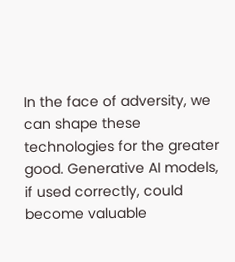In the face of adversity, we can shape these technologies for the greater good. Generative AI models, if used correctly, could become valuable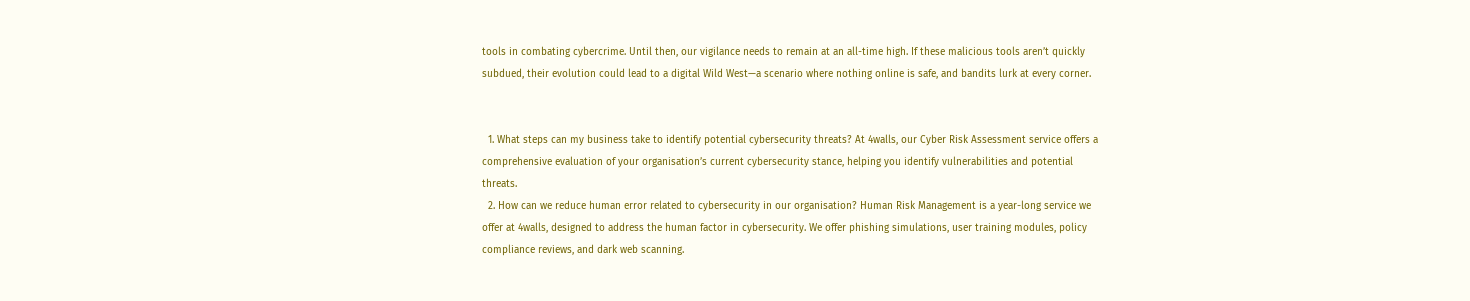tools in combating cybercrime. Until then, our vigilance needs to remain at an all-time high. If these malicious tools aren’t quickly subdued, their evolution could lead to a digital Wild West—a scenario where nothing online is safe, and bandits lurk at every corner.


  1. What steps can my business take to identify potential cybersecurity threats? At 4walls, our Cyber Risk Assessment service offers a comprehensive evaluation of your organisation’s current cybersecurity stance, helping you identify vulnerabilities and potential threats.
  2. How can we reduce human error related to cybersecurity in our organisation? Human Risk Management is a year-long service we offer at 4walls, designed to address the human factor in cybersecurity. We offer phishing simulations, user training modules, policy compliance reviews, and dark web scanning.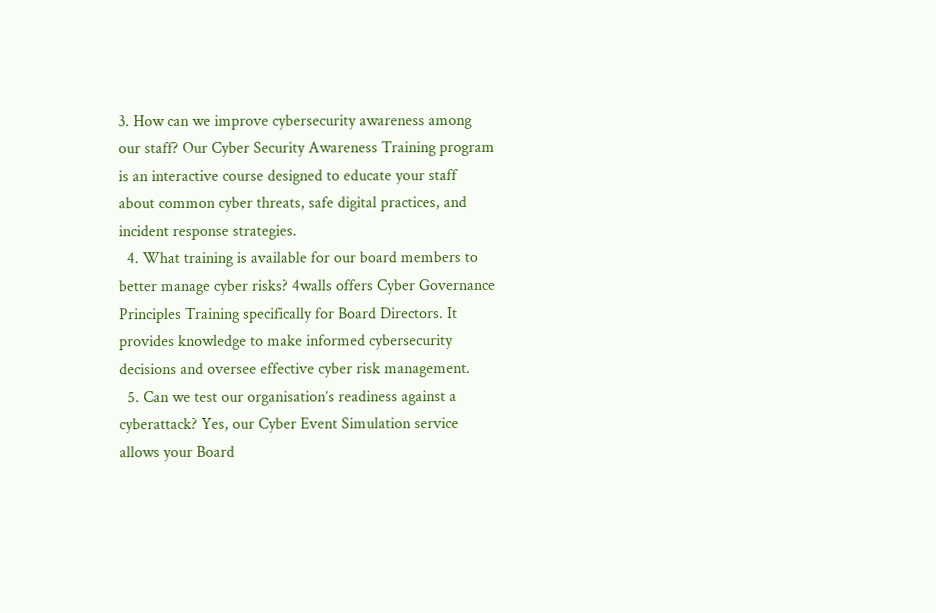3. How can we improve cybersecurity awareness among our staff? Our Cyber Security Awareness Training program is an interactive course designed to educate your staff about common cyber threats, safe digital practices, and incident response strategies.
  4. What training is available for our board members to better manage cyber risks? 4walls offers Cyber Governance Principles Training specifically for Board Directors. It provides knowledge to make informed cybersecurity decisions and oversee effective cyber risk management.
  5. Can we test our organisation’s readiness against a cyberattack? Yes, our Cyber Event Simulation service allows your Board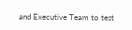and Executive Team to test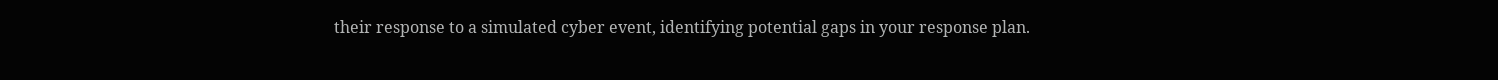their response to a simulated cyber event, identifying potential gaps in your response plan.